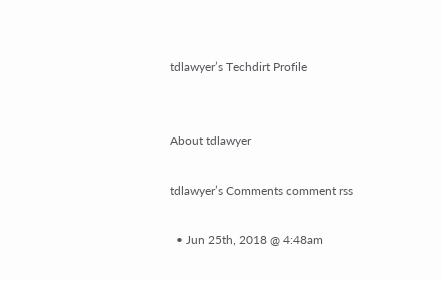tdlawyer’s Techdirt Profile


About tdlawyer

tdlawyer’s Comments comment rss

  • Jun 25th, 2018 @ 4:48am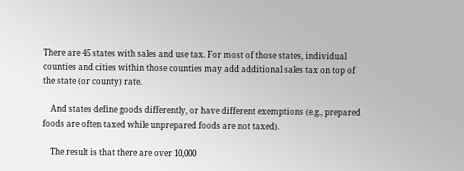There are 45 states with sales and use tax. For most of those states, individual counties and cities within those counties may add additional sales tax on top of the state (or county) rate.

    And states define goods differently, or have different exemptions (e.g., prepared foods are often taxed while unprepared foods are not taxed).

    The result is that there are over 10,000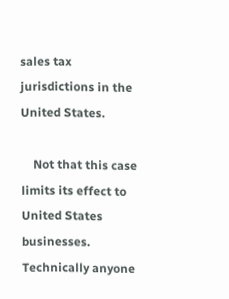sales tax jurisdictions in the United States.

    Not that this case limits its effect to United States businesses. Technically anyone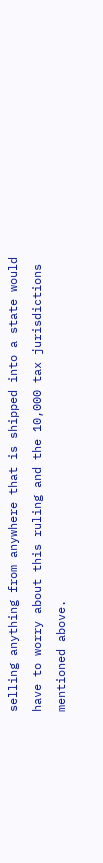selling anything from anywhere that is shipped into a state would have to worry about this ruling and the 10,000 tax jurisdictions mentioned above.